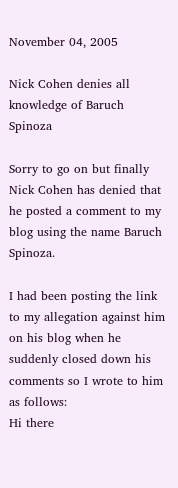November 04, 2005

Nick Cohen denies all knowledge of Baruch Spinoza

Sorry to go on but finally Nick Cohen has denied that he posted a comment to my blog using the name Baruch Spinoza.

I had been posting the link to my allegation against him on his blog when he suddenly closed down his comments so I wrote to him as follows:
Hi there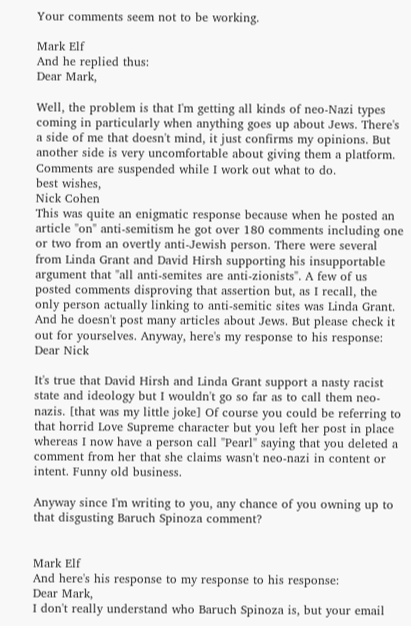Your comments seem not to be working.

Mark Elf
And he replied thus:
Dear Mark,

Well, the problem is that I'm getting all kinds of neo-Nazi types coming in particularly when anything goes up about Jews. There's a side of me that doesn't mind, it just confirms my opinions. But another side is very uncomfortable about giving them a platform. Comments are suspended while I work out what to do.
best wishes,
Nick Cohen
This was quite an enigmatic response because when he posted an article "on" anti-semitism he got over 180 comments including one or two from an overtly anti-Jewish person. There were several from Linda Grant and David Hirsh supporting his insupportable argument that "all anti-semites are anti-zionists". A few of us posted comments disproving that assertion but, as I recall, the only person actually linking to anti-semitic sites was Linda Grant. And he doesn't post many articles about Jews. But please check it out for yourselves. Anyway, here's my response to his response:
Dear Nick

It's true that David Hirsh and Linda Grant support a nasty racist state and ideology but I wouldn't go so far as to call them neo-nazis. [that was my little joke] Of course you could be referring to that horrid Love Supreme character but you left her post in place whereas I now have a person call "Pearl" saying that you deleted a comment from her that she claims wasn't neo-nazi in content or intent. Funny old business.

Anyway since I'm writing to you, any chance of you owning up to that disgusting Baruch Spinoza comment?


Mark Elf
And here's his response to my response to his response:
Dear Mark,
I don't really understand who Baruch Spinoza is, but your email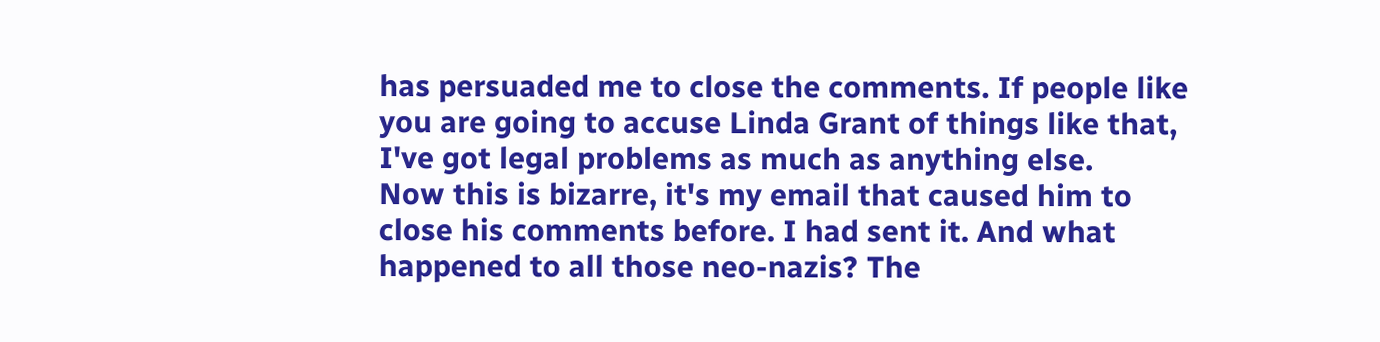has persuaded me to close the comments. If people like you are going to accuse Linda Grant of things like that, I've got legal problems as much as anything else.
Now this is bizarre, it's my email that caused him to close his comments before. I had sent it. And what happened to all those neo-nazis? The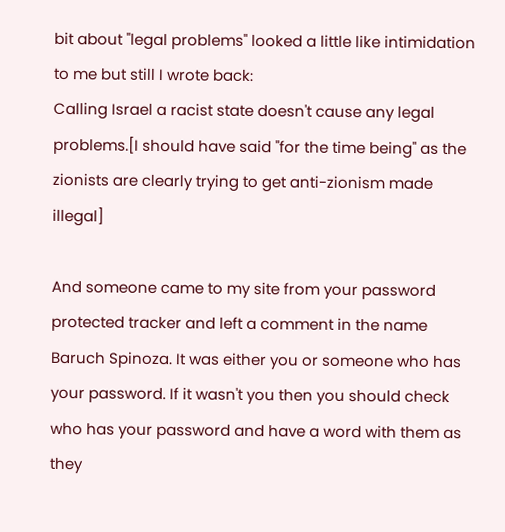bit about "legal problems" looked a little like intimidation to me but still I wrote back:
Calling Israel a racist state doesn't cause any legal problems.[I should have said "for the time being" as the zionists are clearly trying to get anti-zionism made illegal]

And someone came to my site from your password protected tracker and left a comment in the name Baruch Spinoza. It was either you or someone who has your password. If it wasn't you then you should check who has your password and have a word with them as they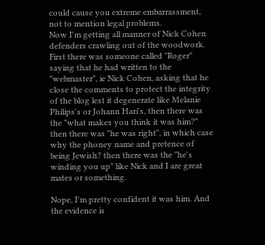could cause you extreme embarrassment, not to mention legal problems.
Now I'm getting all manner of Nick Cohen defenders crawling out of the woodwork. First there was someone called "Roger" saying that he had written to the "webmaster", ie Nick Cohen, asking that he close the comments to protect the integrity of the blog lest it degenerate like Melanie Philips's or Johann Hari's, then there was the "what makes you think it was him?" then there was "he was right", in which case why the phoney name and pretence of being Jewish? then there was the "he's winding you up" like Nick and I are great mates or something.

Nope, I'm pretty confident it was him. And the evidence is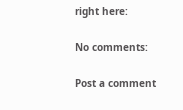right here:

No comments:

Post a comment